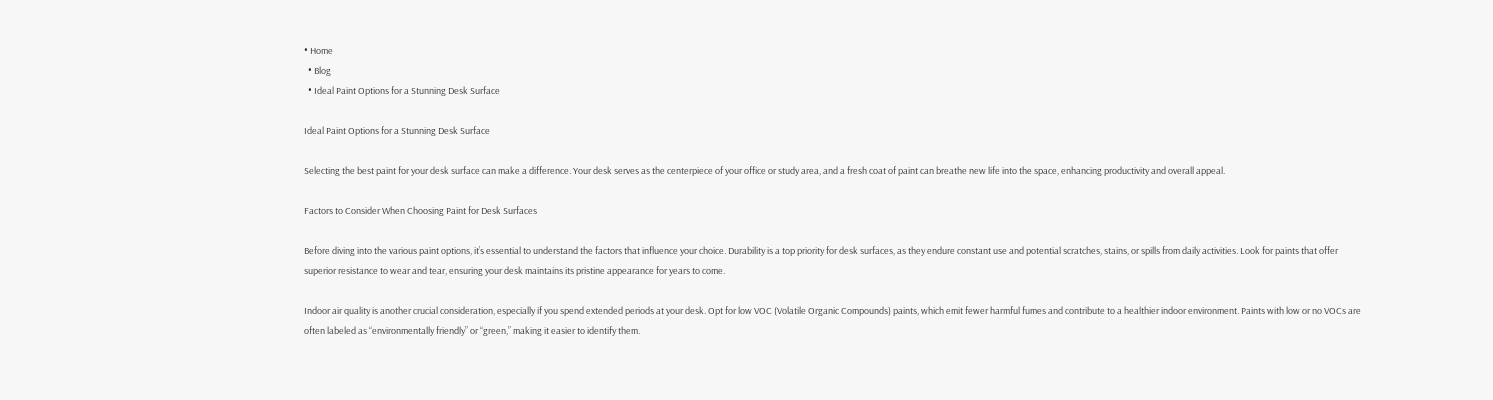• Home
  • Blog
  • Ideal Paint Options for a Stunning Desk Surface

Ideal Paint Options for a Stunning Desk Surface

Selecting the best paint for your desk surface can make a difference. Your desk serves as the centerpiece of your office or study area, and a fresh coat of paint can breathe new life into the space, enhancing productivity and overall appeal.

Factors to Consider When Choosing Paint for Desk Surfaces

Before diving into the various paint options, it’s essential to understand the factors that influence your choice. Durability is a top priority for desk surfaces, as they endure constant use and potential scratches, stains, or spills from daily activities. Look for paints that offer superior resistance to wear and tear, ensuring your desk maintains its pristine appearance for years to come.

Indoor air quality is another crucial consideration, especially if you spend extended periods at your desk. Opt for low VOC (Volatile Organic Compounds) paints, which emit fewer harmful fumes and contribute to a healthier indoor environment. Paints with low or no VOCs are often labeled as “environmentally friendly” or “green,” making it easier to identify them.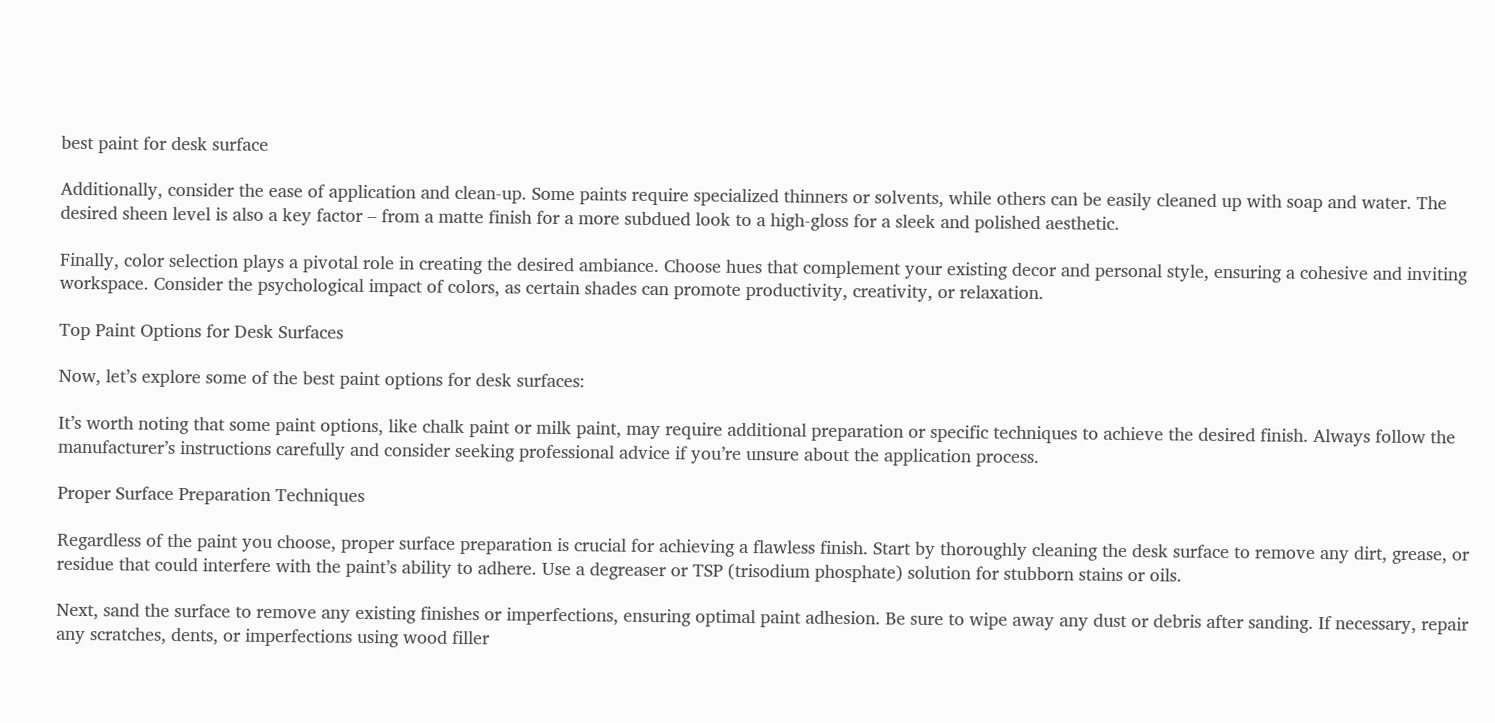best paint for desk surface

Additionally, consider the ease of application and clean-up. Some paints require specialized thinners or solvents, while others can be easily cleaned up with soap and water. The desired sheen level is also a key factor – from a matte finish for a more subdued look to a high-gloss for a sleek and polished aesthetic.

Finally, color selection plays a pivotal role in creating the desired ambiance. Choose hues that complement your existing decor and personal style, ensuring a cohesive and inviting workspace. Consider the psychological impact of colors, as certain shades can promote productivity, creativity, or relaxation.

Top Paint Options for Desk Surfaces

Now, let’s explore some of the best paint options for desk surfaces:

It’s worth noting that some paint options, like chalk paint or milk paint, may require additional preparation or specific techniques to achieve the desired finish. Always follow the manufacturer’s instructions carefully and consider seeking professional advice if you’re unsure about the application process.

Proper Surface Preparation Techniques

Regardless of the paint you choose, proper surface preparation is crucial for achieving a flawless finish. Start by thoroughly cleaning the desk surface to remove any dirt, grease, or residue that could interfere with the paint’s ability to adhere. Use a degreaser or TSP (trisodium phosphate) solution for stubborn stains or oils.

Next, sand the surface to remove any existing finishes or imperfections, ensuring optimal paint adhesion. Be sure to wipe away any dust or debris after sanding. If necessary, repair any scratches, dents, or imperfections using wood filler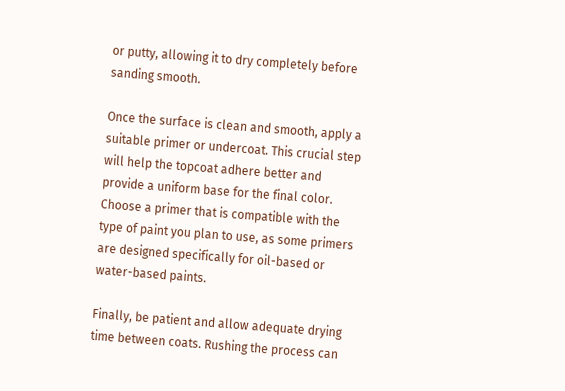or putty, allowing it to dry completely before sanding smooth.

Once the surface is clean and smooth, apply a suitable primer or undercoat. This crucial step will help the topcoat adhere better and provide a uniform base for the final color. Choose a primer that is compatible with the type of paint you plan to use, as some primers are designed specifically for oil-based or water-based paints.

Finally, be patient and allow adequate drying time between coats. Rushing the process can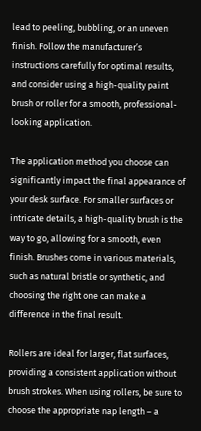lead to peeling, bubbling, or an uneven finish. Follow the manufacturer’s instructions carefully for optimal results, and consider using a high-quality paint brush or roller for a smooth, professional-looking application.

The application method you choose can significantly impact the final appearance of your desk surface. For smaller surfaces or intricate details, a high-quality brush is the way to go, allowing for a smooth, even finish. Brushes come in various materials, such as natural bristle or synthetic, and choosing the right one can make a difference in the final result.

Rollers are ideal for larger, flat surfaces, providing a consistent application without brush strokes. When using rollers, be sure to choose the appropriate nap length – a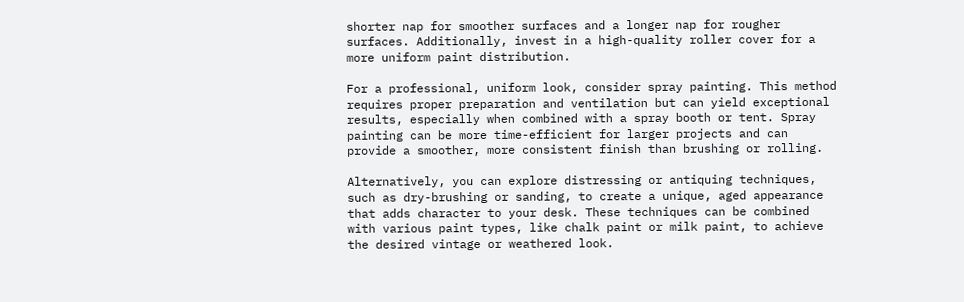shorter nap for smoother surfaces and a longer nap for rougher surfaces. Additionally, invest in a high-quality roller cover for a more uniform paint distribution.

For a professional, uniform look, consider spray painting. This method requires proper preparation and ventilation but can yield exceptional results, especially when combined with a spray booth or tent. Spray painting can be more time-efficient for larger projects and can provide a smoother, more consistent finish than brushing or rolling.

Alternatively, you can explore distressing or antiquing techniques, such as dry-brushing or sanding, to create a unique, aged appearance that adds character to your desk. These techniques can be combined with various paint types, like chalk paint or milk paint, to achieve the desired vintage or weathered look.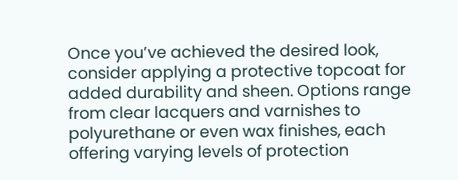Once you’ve achieved the desired look, consider applying a protective topcoat for added durability and sheen. Options range from clear lacquers and varnishes to polyurethane or even wax finishes, each offering varying levels of protection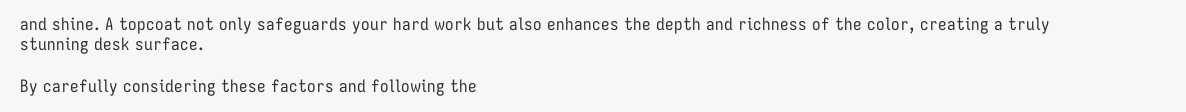and shine. A topcoat not only safeguards your hard work but also enhances the depth and richness of the color, creating a truly stunning desk surface.

By carefully considering these factors and following the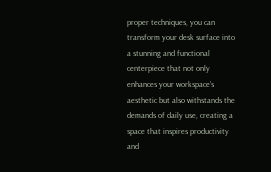proper techniques, you can transform your desk surface into a stunning and functional centerpiece that not only enhances your workspace’s aesthetic but also withstands the demands of daily use, creating a space that inspires productivity and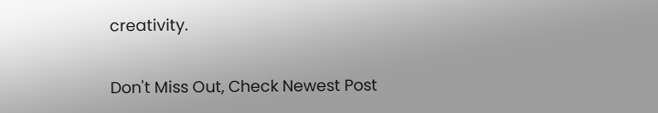creativity.

Don't Miss Out, Check Newest Post